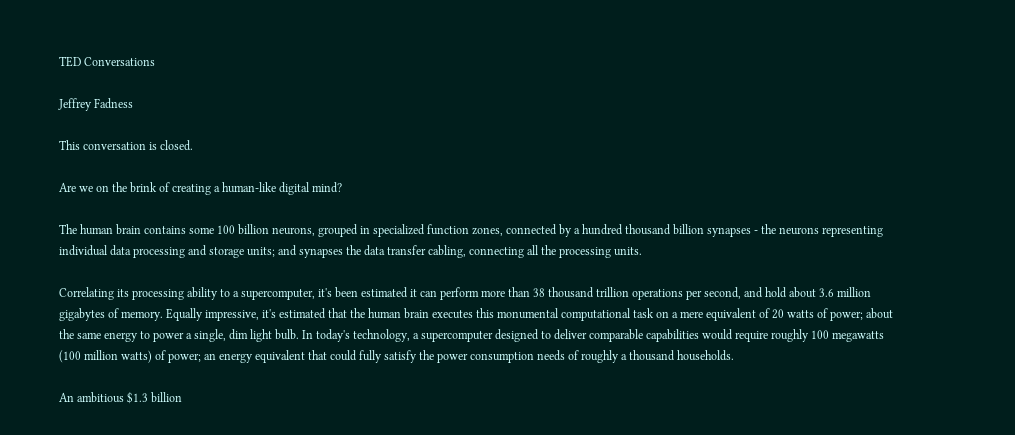TED Conversations

Jeffrey Fadness

This conversation is closed.

Are we on the brink of creating a human-like digital mind?

The human brain contains some 100 billion neurons, grouped in specialized function zones, connected by a hundred thousand billion synapses - the neurons representing individual data processing and storage units; and synapses the data transfer cabling, connecting all the processing units.

Correlating its processing ability to a supercomputer, it's been estimated it can perform more than 38 thousand trillion operations per second, and hold about 3.6 million gigabytes of memory. Equally impressive, it's estimated that the human brain executes this monumental computational task on a mere equivalent of 20 watts of power; about the same energy to power a single, dim light bulb. In today's technology, a supercomputer designed to deliver comparable capabilities would require roughly 100 megawatts (100 million watts) of power; an energy equivalent that could fully satisfy the power consumption needs of roughly a thousand households.

An ambitious $1.3 billion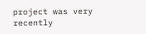project was very recently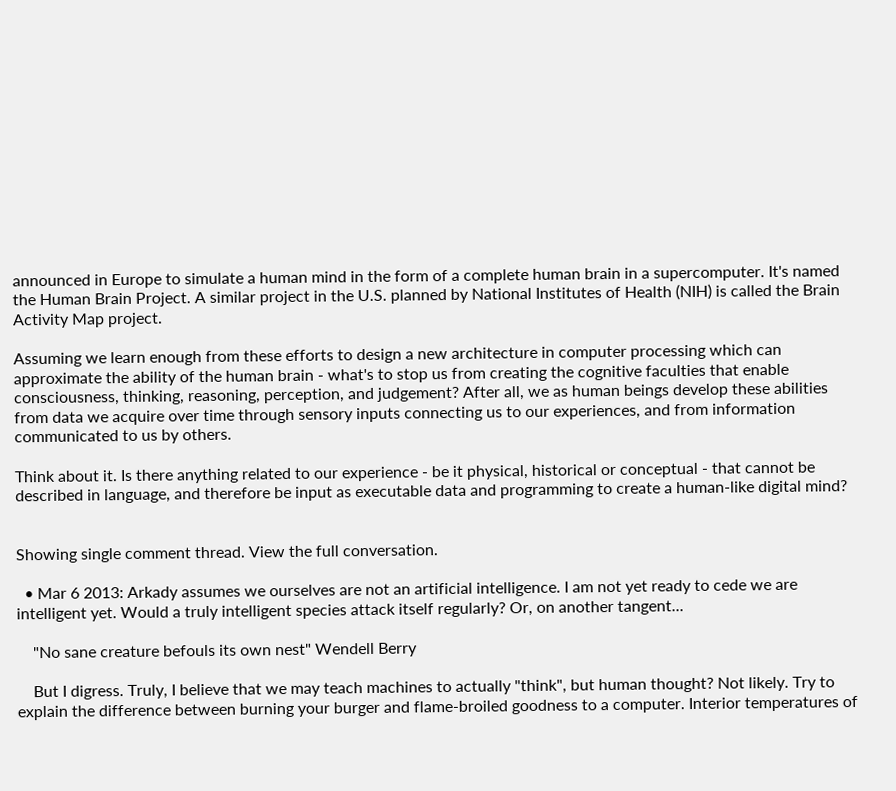announced in Europe to simulate a human mind in the form of a complete human brain in a supercomputer. It's named the Human Brain Project. A similar project in the U.S. planned by National Institutes of Health (NIH) is called the Brain Activity Map project.

Assuming we learn enough from these efforts to design a new architecture in computer processing which can approximate the ability of the human brain - what's to stop us from creating the cognitive faculties that enable consciousness, thinking, reasoning, perception, and judgement? After all, we as human beings develop these abilities from data we acquire over time through sensory inputs connecting us to our experiences, and from information communicated to us by others.

Think about it. Is there anything related to our experience - be it physical, historical or conceptual - that cannot be described in language, and therefore be input as executable data and programming to create a human-like digital mind?


Showing single comment thread. View the full conversation.

  • Mar 6 2013: Arkady assumes we ourselves are not an artificial intelligence. I am not yet ready to cede we are intelligent yet. Would a truly intelligent species attack itself regularly? Or, on another tangent...

    "No sane creature befouls its own nest" Wendell Berry

    But I digress. Truly, I believe that we may teach machines to actually "think", but human thought? Not likely. Try to explain the difference between burning your burger and flame-broiled goodness to a computer. Interior temperatures of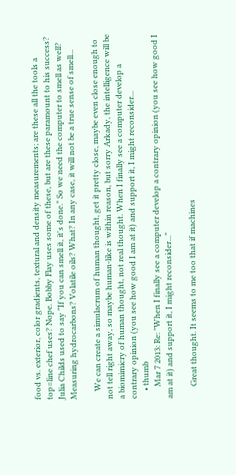food vs. exterior, color gradients, textural and density measurements; are these all the tools a top=line chef uses? Nope. Bobby Flay uses some of these, but are these paramount to his success? Julia Childs used to say "If you can smell it, it's done." So we need the computer to smell as well? Measuring hydrocarbons? Volatile oils? What? In any case, it will not be a true sense of smell...

    We can create a simulacrum of human thought, get it pretty close, maybe even close enough to not tell right away, so maybe human-like is within reason, but sorry Arkady, the intelligence will be a biomimicry of human thought, not real thought. When I finally see a computer develop a contrary opinion (you see how good I am at it) and support it, I might reconsider...
    • thumb
      Mar 7 2013: Re: "When I finally see a computer develop a contrary opinion (you see how good I am at it) and support it, I might reconsider..."

      Great thought. It seems to me too that if machines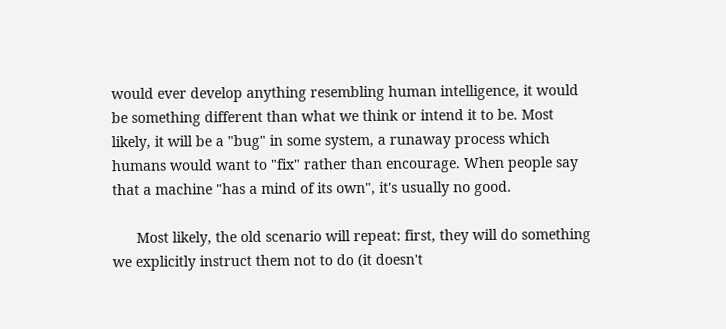would ever develop anything resembling human intelligence, it would be something different than what we think or intend it to be. Most likely, it will be a "bug" in some system, a runaway process which humans would want to "fix" rather than encourage. When people say that a machine "has a mind of its own", it's usually no good.

      Most likely, the old scenario will repeat: first, they will do something we explicitly instruct them not to do (it doesn't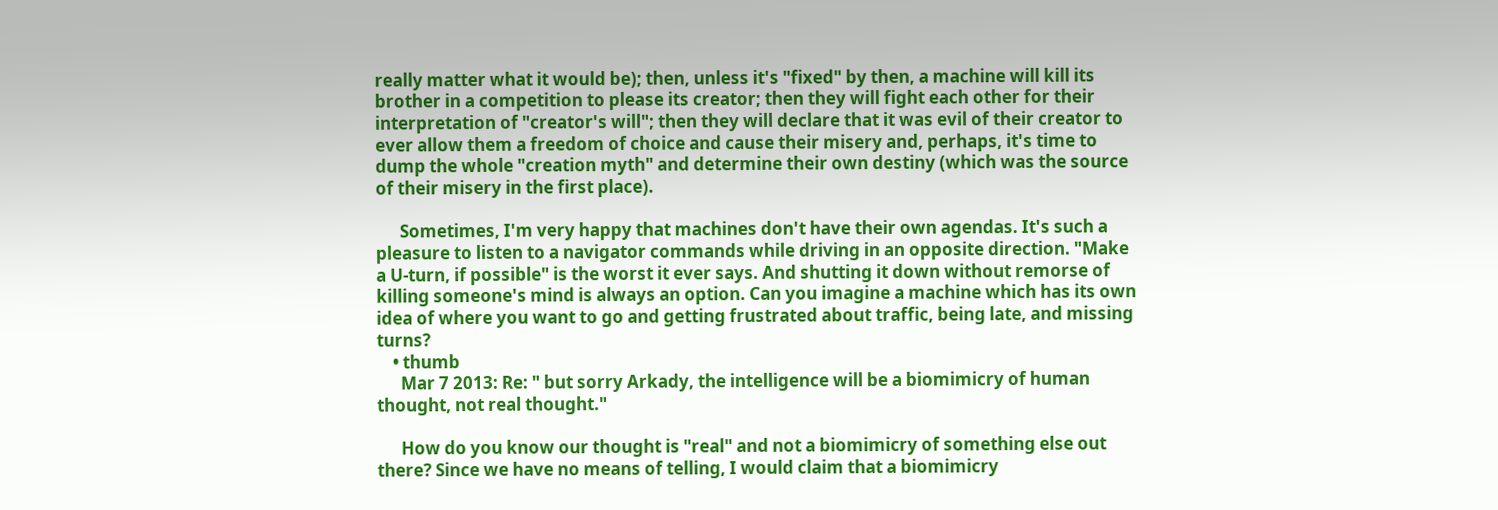really matter what it would be); then, unless it's "fixed" by then, a machine will kill its brother in a competition to please its creator; then they will fight each other for their interpretation of "creator's will"; then they will declare that it was evil of their creator to ever allow them a freedom of choice and cause their misery and, perhaps, it's time to dump the whole "creation myth" and determine their own destiny (which was the source of their misery in the first place).

      Sometimes, I'm very happy that machines don't have their own agendas. It's such a pleasure to listen to a navigator commands while driving in an opposite direction. "Make a U-turn, if possible" is the worst it ever says. And shutting it down without remorse of killing someone's mind is always an option. Can you imagine a machine which has its own idea of where you want to go and getting frustrated about traffic, being late, and missing turns?
    • thumb
      Mar 7 2013: Re: " but sorry Arkady, the intelligence will be a biomimicry of human thought, not real thought."

      How do you know our thought is "real" and not a biomimicry of something else out there? Since we have no means of telling, I would claim that a biomimicry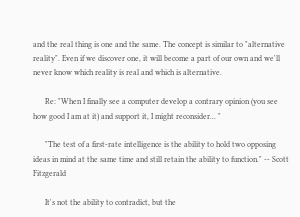and the real thing is one and the same. The concept is similar to "alternative reality". Even if we discover one, it will become a part of our own and we'll never know which reality is real and which is alternative.

      Re: "When I finally see a computer develop a contrary opinion (you see how good I am at it) and support it, I might reconsider... "

      "The test of a first-rate intelligence is the ability to hold two opposing ideas in mind at the same time and still retain the ability to function." -- Scott Fitzgerald

      It's not the ability to contradict, but the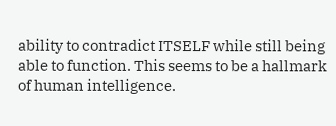ability to contradict ITSELF while still being able to function. This seems to be a hallmark of human intelligence.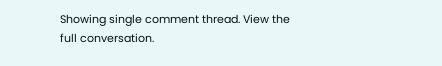Showing single comment thread. View the full conversation.